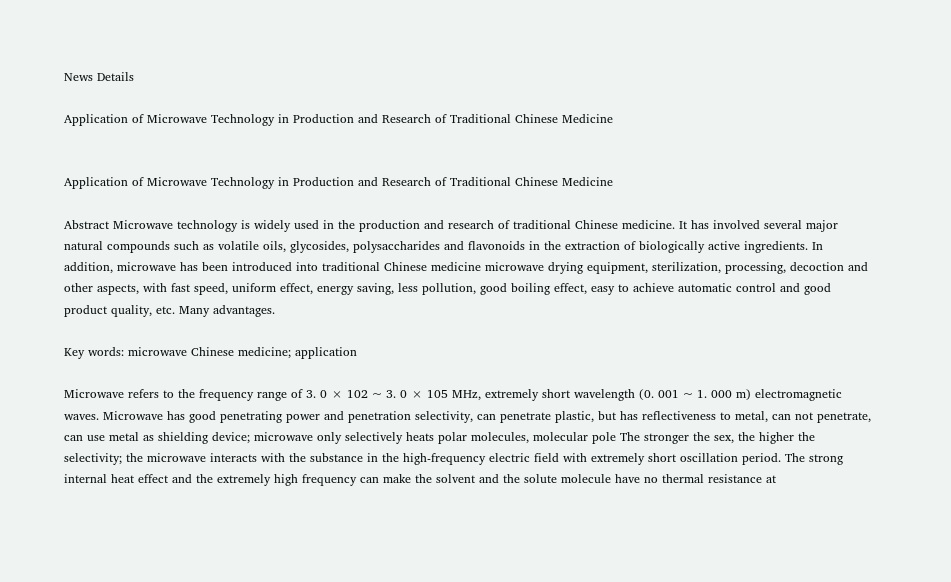News Details

Application of Microwave Technology in Production and Research of Traditional Chinese Medicine


Application of Microwave Technology in Production and Research of Traditional Chinese Medicine

Abstract Microwave technology is widely used in the production and research of traditional Chinese medicine. It has involved several major natural compounds such as volatile oils, glycosides, polysaccharides and flavonoids in the extraction of biologically active ingredients. In addition, microwave has been introduced into traditional Chinese medicine microwave drying equipment, sterilization, processing, decoction and other aspects, with fast speed, uniform effect, energy saving, less pollution, good boiling effect, easy to achieve automatic control and good product quality, etc. Many advantages.

Key words: microwave Chinese medicine; application

Microwave refers to the frequency range of 3. 0 × 102 ~ 3. 0 × 105 MHz, extremely short wavelength (0. 001 ~ 1. 000 m) electromagnetic waves. Microwave has good penetrating power and penetration selectivity, can penetrate plastic, but has reflectiveness to metal, can not penetrate, can use metal as shielding device; microwave only selectively heats polar molecules, molecular pole The stronger the sex, the higher the selectivity; the microwave interacts with the substance in the high-frequency electric field with extremely short oscillation period. The strong internal heat effect and the extremely high frequency can make the solvent and the solute molecule have no thermal resistance at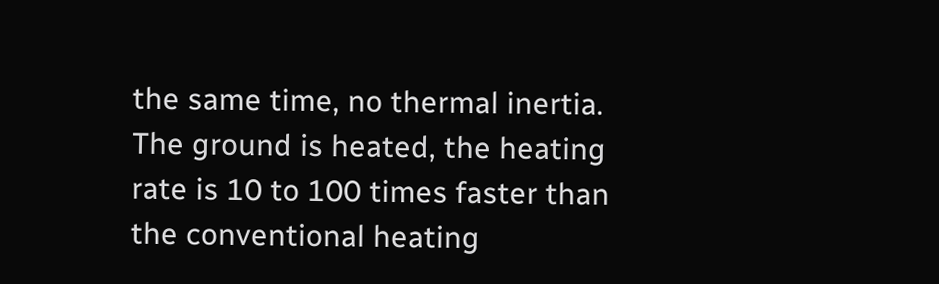the same time, no thermal inertia. The ground is heated, the heating rate is 10 to 100 times faster than the conventional heating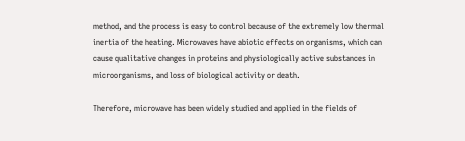method, and the process is easy to control because of the extremely low thermal inertia of the heating. Microwaves have abiotic effects on organisms, which can cause qualitative changes in proteins and physiologically active substances in microorganisms, and loss of biological activity or death.

Therefore, microwave has been widely studied and applied in the fields of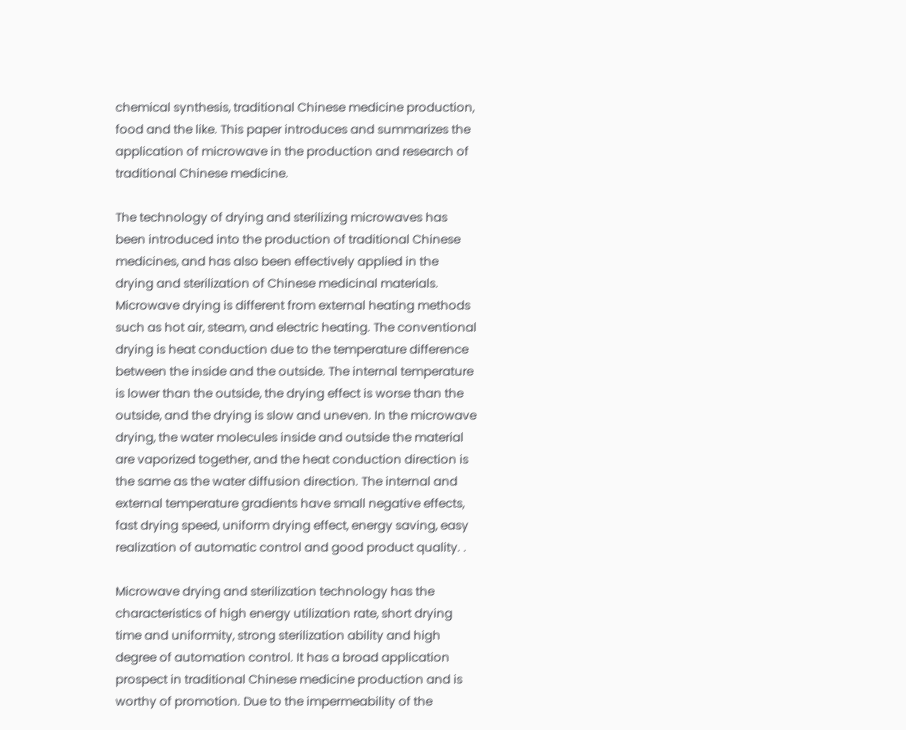chemical synthesis, traditional Chinese medicine production, food and the like. This paper introduces and summarizes the application of microwave in the production and research of traditional Chinese medicine.

The technology of drying and sterilizing microwaves has been introduced into the production of traditional Chinese medicines, and has also been effectively applied in the drying and sterilization of Chinese medicinal materials. Microwave drying is different from external heating methods such as hot air, steam, and electric heating. The conventional drying is heat conduction due to the temperature difference between the inside and the outside. The internal temperature is lower than the outside, the drying effect is worse than the outside, and the drying is slow and uneven. In the microwave drying, the water molecules inside and outside the material are vaporized together, and the heat conduction direction is the same as the water diffusion direction. The internal and external temperature gradients have small negative effects, fast drying speed, uniform drying effect, energy saving, easy realization of automatic control and good product quality. .

Microwave drying and sterilization technology has the characteristics of high energy utilization rate, short drying time and uniformity, strong sterilization ability and high degree of automation control. It has a broad application prospect in traditional Chinese medicine production and is worthy of promotion. Due to the impermeability of the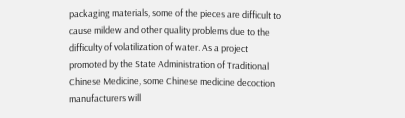packaging materials, some of the pieces are difficult to cause mildew and other quality problems due to the difficulty of volatilization of water. As a project promoted by the State Administration of Traditional Chinese Medicine, some Chinese medicine decoction manufacturers will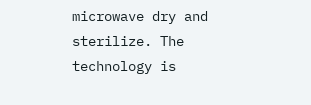microwave dry and sterilize. The technology is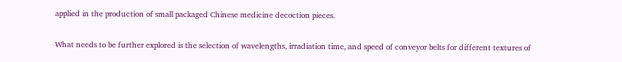applied in the production of small packaged Chinese medicine decoction pieces.

What needs to be further explored is the selection of wavelengths, irradiation time, and speed of conveyor belts for different textures of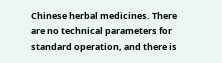Chinese herbal medicines. There are no technical parameters for standard operation, and there is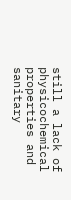still a lack of physicochemical properties and sanitary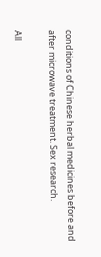conditions of Chinese herbal medicines before and after microwave treatment. Sex research.

All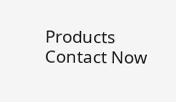Products Contact Now